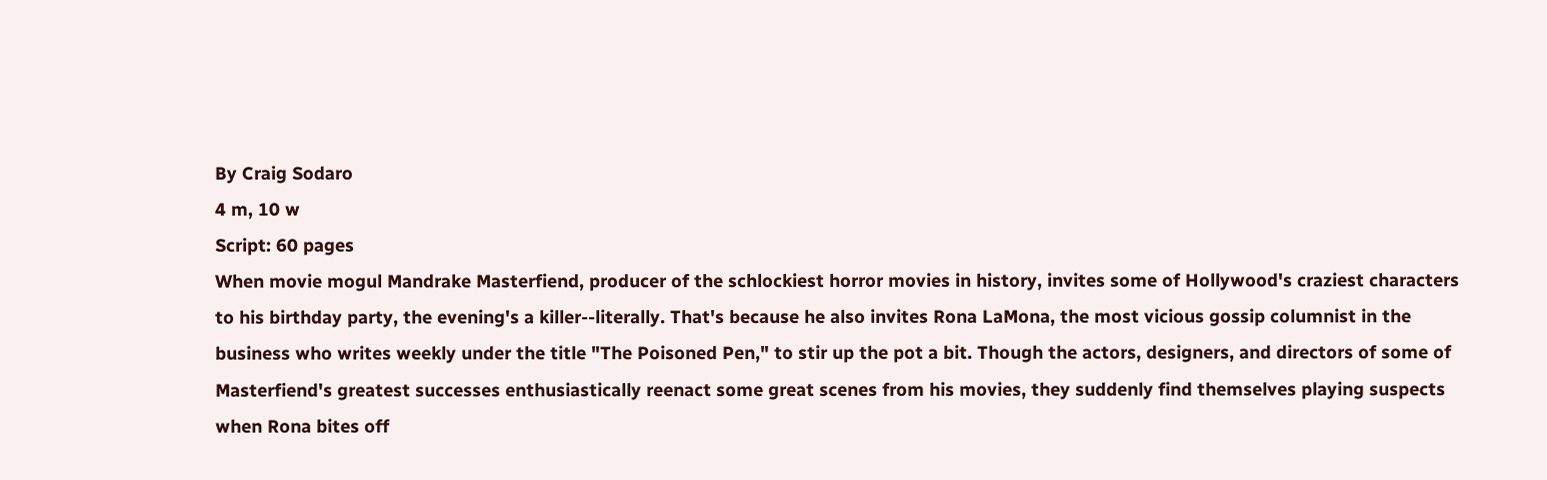By Craig Sodaro
4 m, 10 w
Script: 60 pages
When movie mogul Mandrake Masterfiend, producer of the schlockiest horror movies in history, invites some of Hollywood's craziest characters to his birthday party, the evening's a killer--literally. That's because he also invites Rona LaMona, the most vicious gossip columnist in the business who writes weekly under the title "The Poisoned Pen," to stir up the pot a bit. Though the actors, designers, and directors of some of Masterfiend's greatest successes enthusiastically reenact some great scenes from his movies, they suddenly find themselves playing suspects when Rona bites off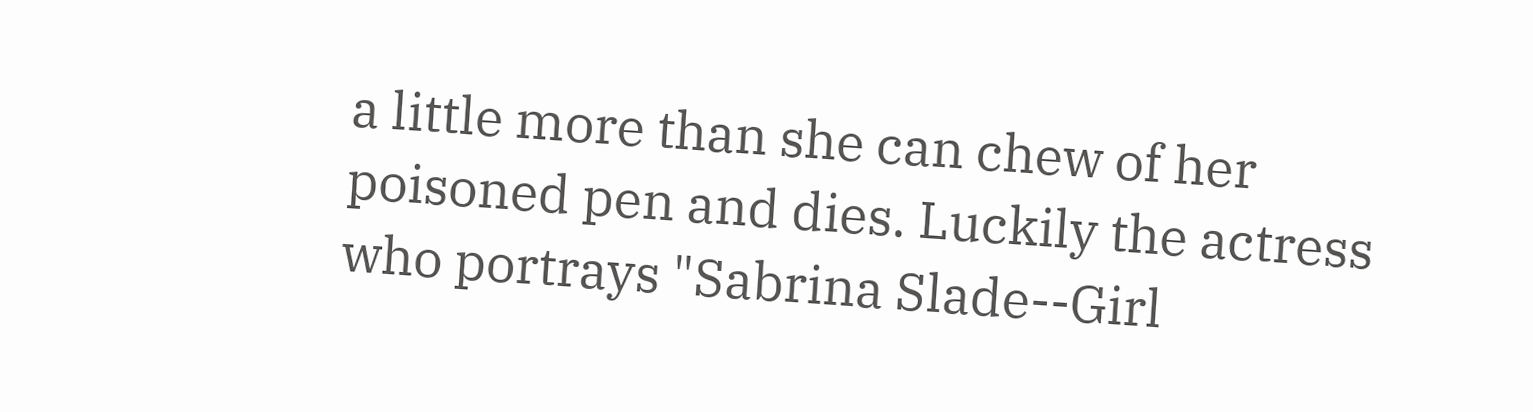a little more than she can chew of her poisoned pen and dies. Luckily the actress who portrays "Sabrina Slade--Girl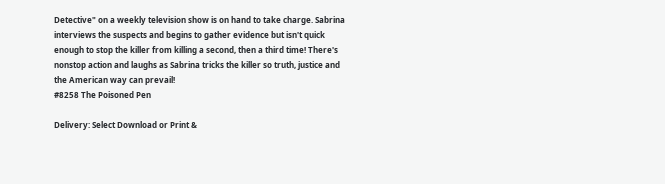Detective" on a weekly television show is on hand to take charge. Sabrina interviews the suspects and begins to gather evidence but isn't quick enough to stop the killer from killing a second, then a third time! There's nonstop action and laughs as Sabrina tricks the killer so truth, justice and the American way can prevail!
#8258 The Poisoned Pen

Delivery: Select Download or Print &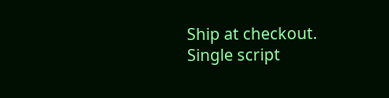Ship at checkout.
Single script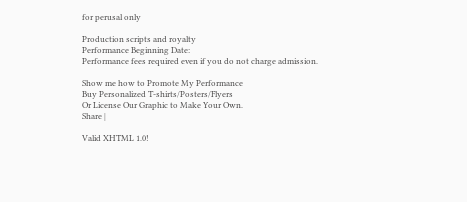for perusal only

Production scripts and royalty
Performance Beginning Date:
Performance fees required even if you do not charge admission.

Show me how to Promote My Performance
Buy Personalized T-shirts/Posters/Flyers
Or License Our Graphic to Make Your Own.
Share |

Valid XHTML 1.0!